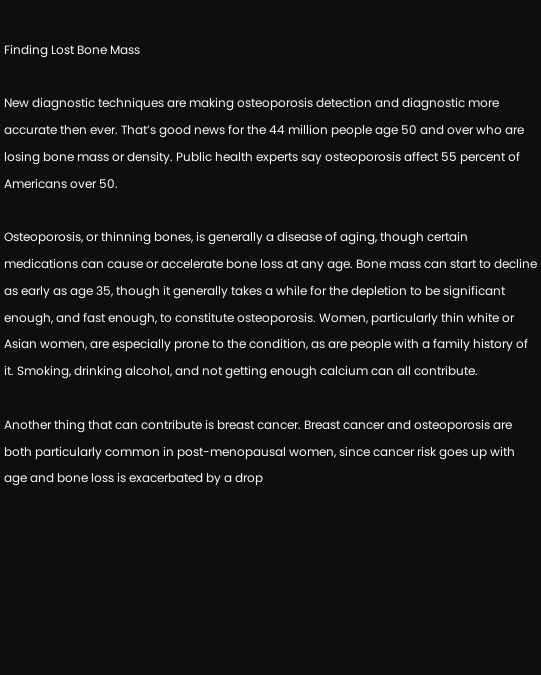Finding Lost Bone Mass

New diagnostic techniques are making osteoporosis detection and diagnostic more accurate then ever. That’s good news for the 44 million people age 50 and over who are losing bone mass or density. Public health experts say osteoporosis affect 55 percent of Americans over 50.

Osteoporosis, or thinning bones, is generally a disease of aging, though certain medications can cause or accelerate bone loss at any age. Bone mass can start to decline as early as age 35, though it generally takes a while for the depletion to be significant enough, and fast enough, to constitute osteoporosis. Women, particularly thin white or Asian women, are especially prone to the condition, as are people with a family history of it. Smoking, drinking alcohol, and not getting enough calcium can all contribute.

Another thing that can contribute is breast cancer. Breast cancer and osteoporosis are both particularly common in post-menopausal women, since cancer risk goes up with age and bone loss is exacerbated by a drop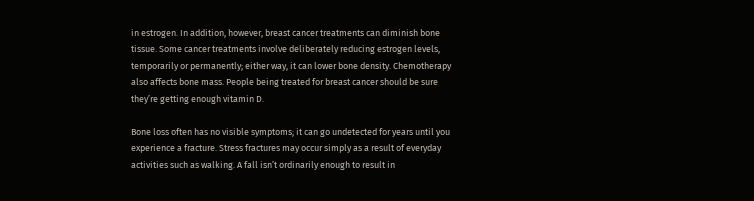in estrogen. In addition, however, breast cancer treatments can diminish bone tissue. Some cancer treatments involve deliberately reducing estrogen levels, temporarily or permanently; either way, it can lower bone density. Chemotherapy also affects bone mass. People being treated for breast cancer should be sure they’re getting enough vitamin D.

Bone loss often has no visible symptoms; it can go undetected for years until you experience a fracture. Stress fractures may occur simply as a result of everyday activities such as walking. A fall isn’t ordinarily enough to result in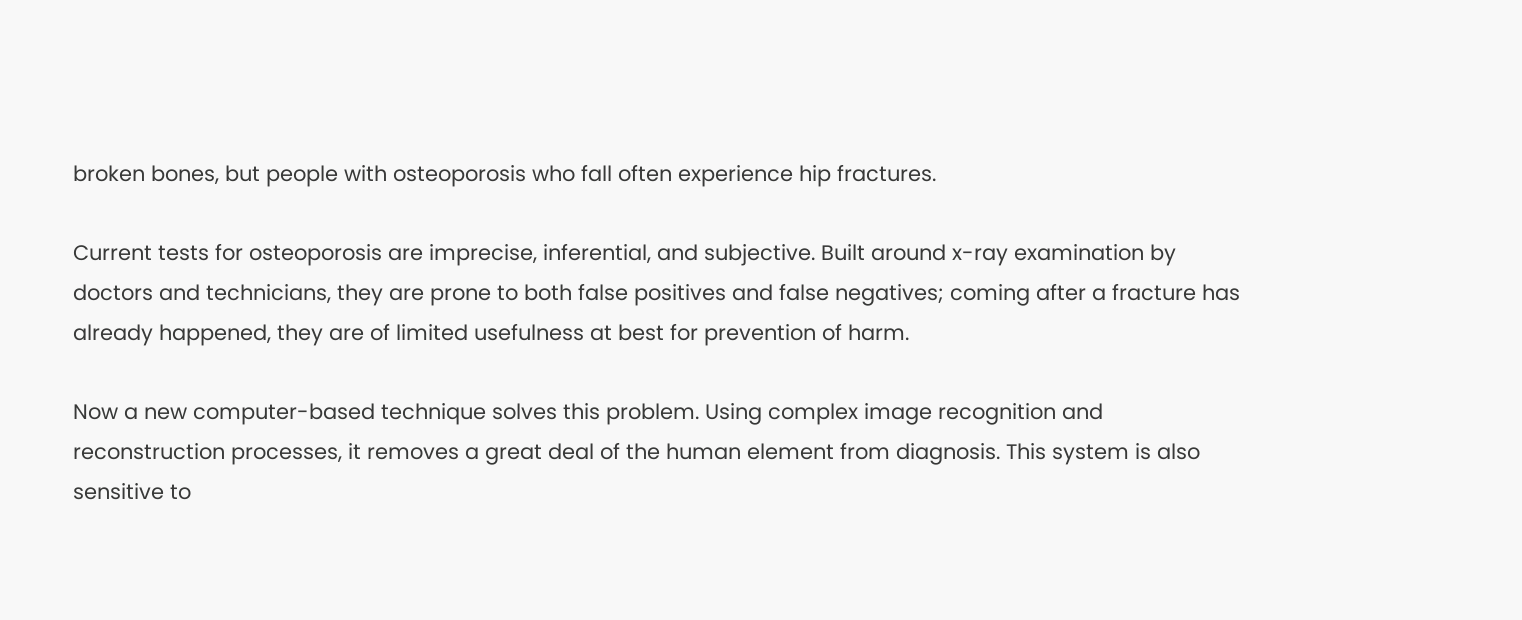broken bones, but people with osteoporosis who fall often experience hip fractures.

Current tests for osteoporosis are imprecise, inferential, and subjective. Built around x-ray examination by doctors and technicians, they are prone to both false positives and false negatives; coming after a fracture has already happened, they are of limited usefulness at best for prevention of harm.

Now a new computer-based technique solves this problem. Using complex image recognition and reconstruction processes, it removes a great deal of the human element from diagnosis. This system is also sensitive to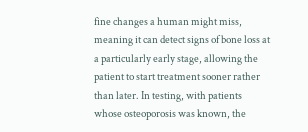fine changes a human might miss, meaning it can detect signs of bone loss at a particularly early stage, allowing the patient to start treatment sooner rather than later. In testing, with patients whose osteoporosis was known, the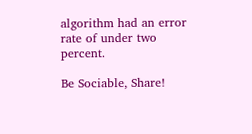algorithm had an error rate of under two percent.

Be Sociable, Share!